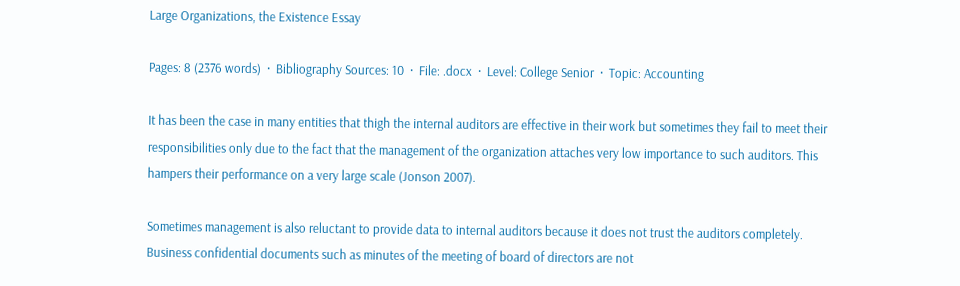Large Organizations, the Existence Essay

Pages: 8 (2376 words)  ·  Bibliography Sources: 10  ·  File: .docx  ·  Level: College Senior  ·  Topic: Accounting

It has been the case in many entities that thigh the internal auditors are effective in their work but sometimes they fail to meet their responsibilities only due to the fact that the management of the organization attaches very low importance to such auditors. This hampers their performance on a very large scale (Jonson 2007).

Sometimes management is also reluctant to provide data to internal auditors because it does not trust the auditors completely. Business confidential documents such as minutes of the meeting of board of directors are not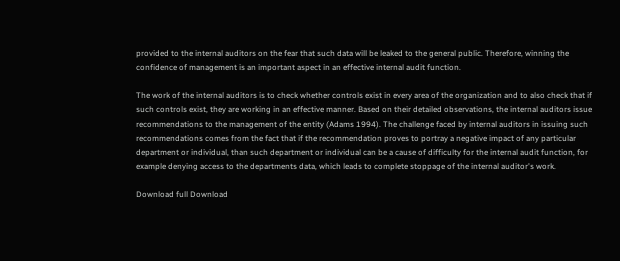provided to the internal auditors on the fear that such data will be leaked to the general public. Therefore, winning the confidence of management is an important aspect in an effective internal audit function.

The work of the internal auditors is to check whether controls exist in every area of the organization and to also check that if such controls exist, they are working in an effective manner. Based on their detailed observations, the internal auditors issue recommendations to the management of the entity (Adams 1994). The challenge faced by internal auditors in issuing such recommendations comes from the fact that if the recommendation proves to portray a negative impact of any particular department or individual, than such department or individual can be a cause of difficulty for the internal audit function, for example denying access to the departments data, which leads to complete stoppage of the internal auditor's work.

Download full Download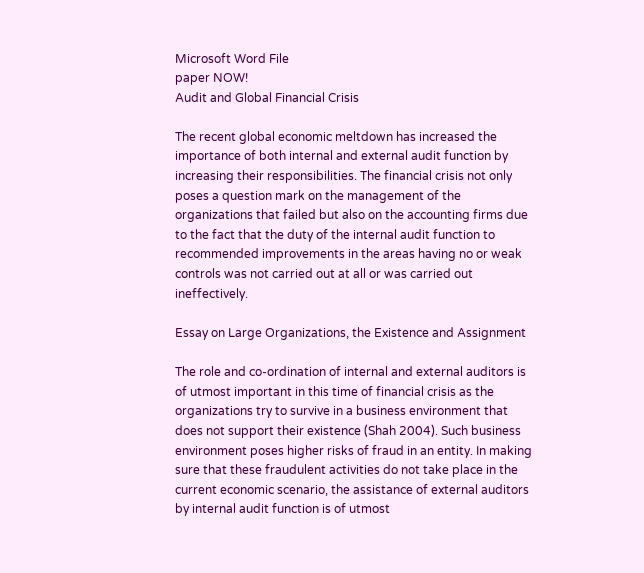Microsoft Word File
paper NOW!
Audit and Global Financial Crisis

The recent global economic meltdown has increased the importance of both internal and external audit function by increasing their responsibilities. The financial crisis not only poses a question mark on the management of the organizations that failed but also on the accounting firms due to the fact that the duty of the internal audit function to recommended improvements in the areas having no or weak controls was not carried out at all or was carried out ineffectively.

Essay on Large Organizations, the Existence and Assignment

The role and co-ordination of internal and external auditors is of utmost important in this time of financial crisis as the organizations try to survive in a business environment that does not support their existence (Shah 2004). Such business environment poses higher risks of fraud in an entity. In making sure that these fraudulent activities do not take place in the current economic scenario, the assistance of external auditors by internal audit function is of utmost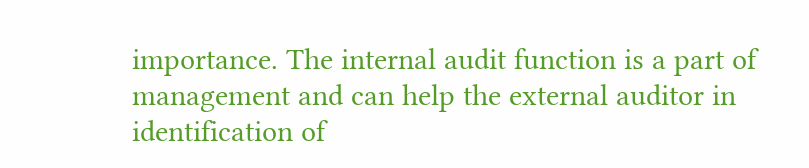importance. The internal audit function is a part of management and can help the external auditor in identification of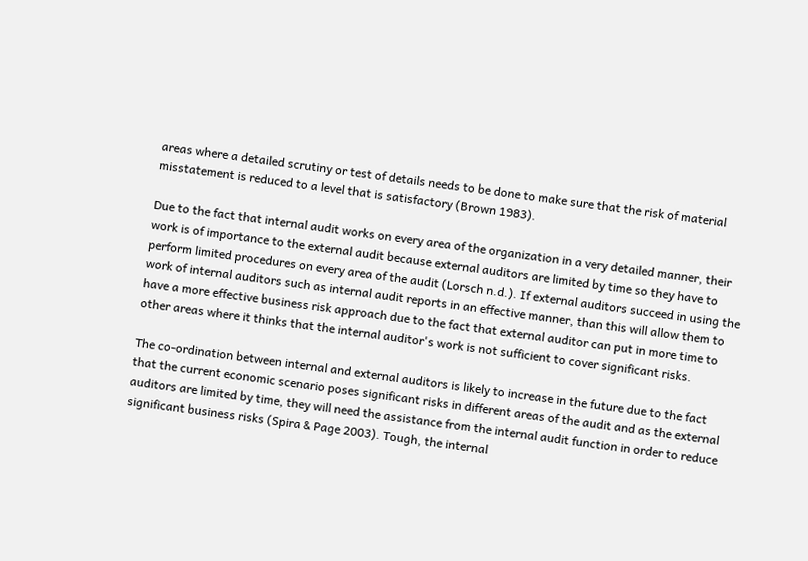areas where a detailed scrutiny or test of details needs to be done to make sure that the risk of material misstatement is reduced to a level that is satisfactory (Brown 1983).

Due to the fact that internal audit works on every area of the organization in a very detailed manner, their work is of importance to the external audit because external auditors are limited by time so they have to perform limited procedures on every area of the audit (Lorsch n.d.). If external auditors succeed in using the work of internal auditors such as internal audit reports in an effective manner, than this will allow them to have a more effective business risk approach due to the fact that external auditor can put in more time to other areas where it thinks that the internal auditor's work is not sufficient to cover significant risks.

The co-ordination between internal and external auditors is likely to increase in the future due to the fact that the current economic scenario poses significant risks in different areas of the audit and as the external auditors are limited by time, they will need the assistance from the internal audit function in order to reduce significant business risks (Spira & Page 2003). Tough, the internal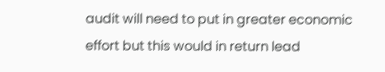audit will need to put in greater economic effort but this would in return lead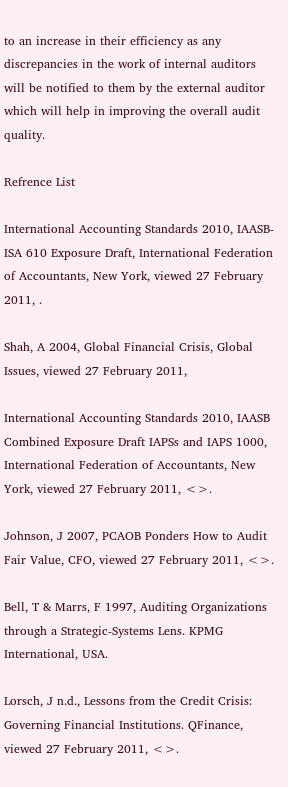to an increase in their efficiency as any discrepancies in the work of internal auditors will be notified to them by the external auditor which will help in improving the overall audit quality.

Refrence List

International Accounting Standards 2010, IAASB-ISA 610 Exposure Draft, International Federation of Accountants, New York, viewed 27 February 2011, .

Shah, A 2004, Global Financial Crisis, Global Issues, viewed 27 February 2011,

International Accounting Standards 2010, IAASB Combined Exposure Draft IAPSs and IAPS 1000, International Federation of Accountants, New York, viewed 27 February 2011, <>.

Johnson, J 2007, PCAOB Ponders How to Audit Fair Value, CFO, viewed 27 February 2011, <>.

Bell, T & Marrs, F 1997, Auditing Organizations through a Strategic-Systems Lens. KPMG International, USA.

Lorsch, J n.d., Lessons from the Credit Crisis: Governing Financial Institutions. QFinance, viewed 27 February 2011, <>.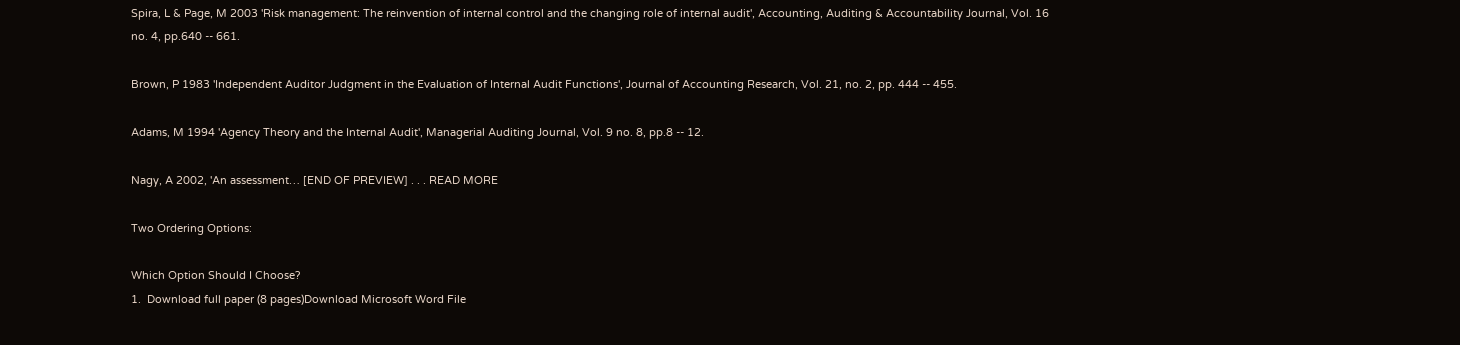Spira, L & Page, M 2003 'Risk management: The reinvention of internal control and the changing role of internal audit', Accounting, Auditing & Accountability Journal, Vol. 16 no. 4, pp.640 -- 661.

Brown, P 1983 'Independent Auditor Judgment in the Evaluation of Internal Audit Functions', Journal of Accounting Research, Vol. 21, no. 2, pp. 444 -- 455.

Adams, M 1994 'Agency Theory and the Internal Audit', Managerial Auditing Journal, Vol. 9 no. 8, pp.8 -- 12.

Nagy, A 2002, 'An assessment… [END OF PREVIEW] . . . READ MORE

Two Ordering Options:

Which Option Should I Choose?
1.  Download full paper (8 pages)Download Microsoft Word File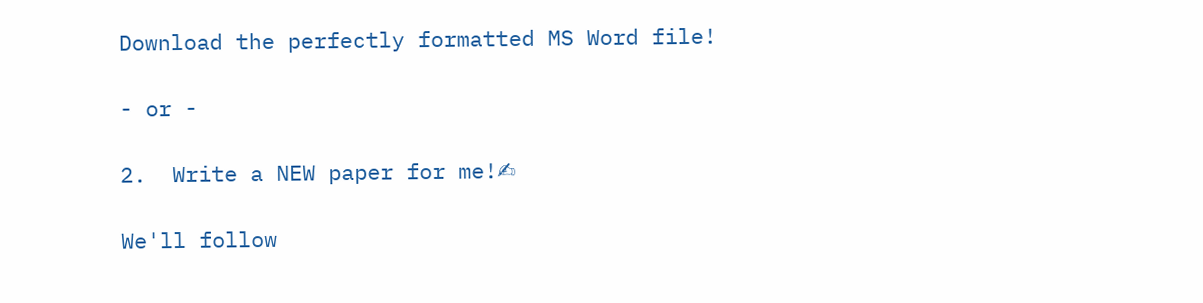Download the perfectly formatted MS Word file!

- or -

2.  Write a NEW paper for me!✍

We'll follow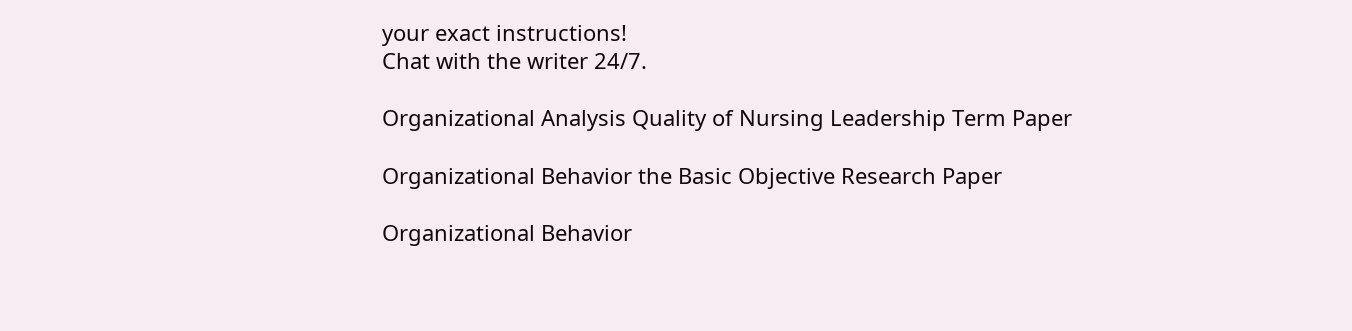your exact instructions!
Chat with the writer 24/7.

Organizational Analysis Quality of Nursing Leadership Term Paper

Organizational Behavior the Basic Objective Research Paper

Organizational Behavior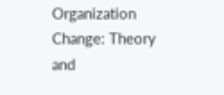Organization Change: Theory and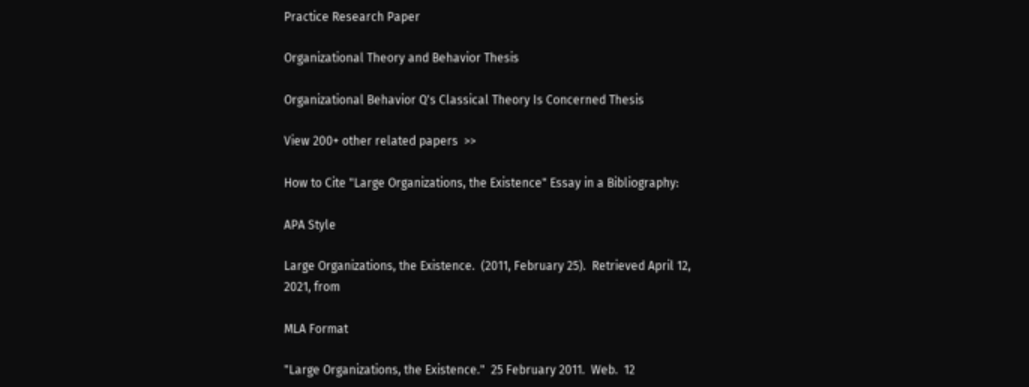Practice Research Paper

Organizational Theory and Behavior Thesis

Organizational Behavior Q's Classical Theory Is Concerned Thesis

View 200+ other related papers  >>

How to Cite "Large Organizations, the Existence" Essay in a Bibliography:

APA Style

Large Organizations, the Existence.  (2011, February 25).  Retrieved April 12, 2021, from

MLA Format

"Large Organizations, the Existence."  25 February 2011.  Web.  12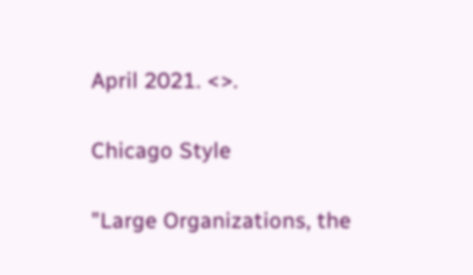April 2021. <>.

Chicago Style

"Large Organizations, the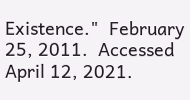Existence."  February 25, 2011.  Accessed April 12, 2021.